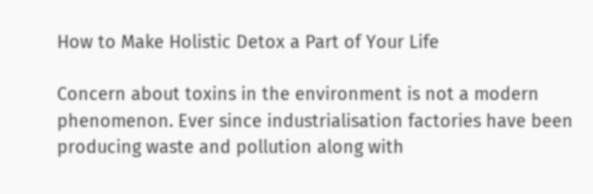How to Make Holistic Detox a Part of Your Life

Concern about toxins in the environment is not a modern phenomenon. Ever since industrialisation factories have been producing waste and pollution along with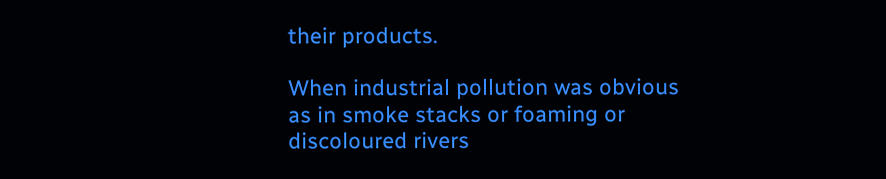their products.

When industrial pollution was obvious as in smoke stacks or foaming or discoloured rivers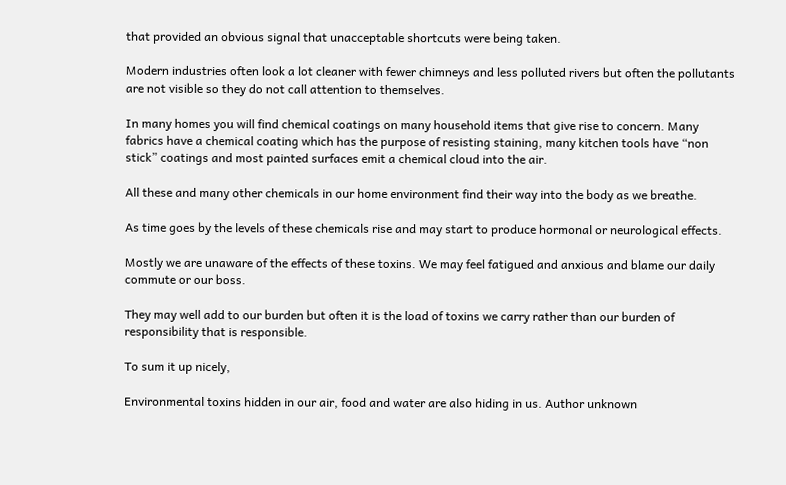that provided an obvious signal that unacceptable shortcuts were being taken.

Modern industries often look a lot cleaner with fewer chimneys and less polluted rivers but often the pollutants are not visible so they do not call attention to themselves.

In many homes you will find chemical coatings on many household items that give rise to concern. Many fabrics have a chemical coating which has the purpose of resisting staining, many kitchen tools have “non stick” coatings and most painted surfaces emit a chemical cloud into the air.

All these and many other chemicals in our home environment find their way into the body as we breathe.

As time goes by the levels of these chemicals rise and may start to produce hormonal or neurological effects.

Mostly we are unaware of the effects of these toxins. We may feel fatigued and anxious and blame our daily commute or our boss.

They may well add to our burden but often it is the load of toxins we carry rather than our burden of responsibility that is responsible.

To sum it up nicely,

Environmental toxins hidden in our air, food and water are also hiding in us. Author unknown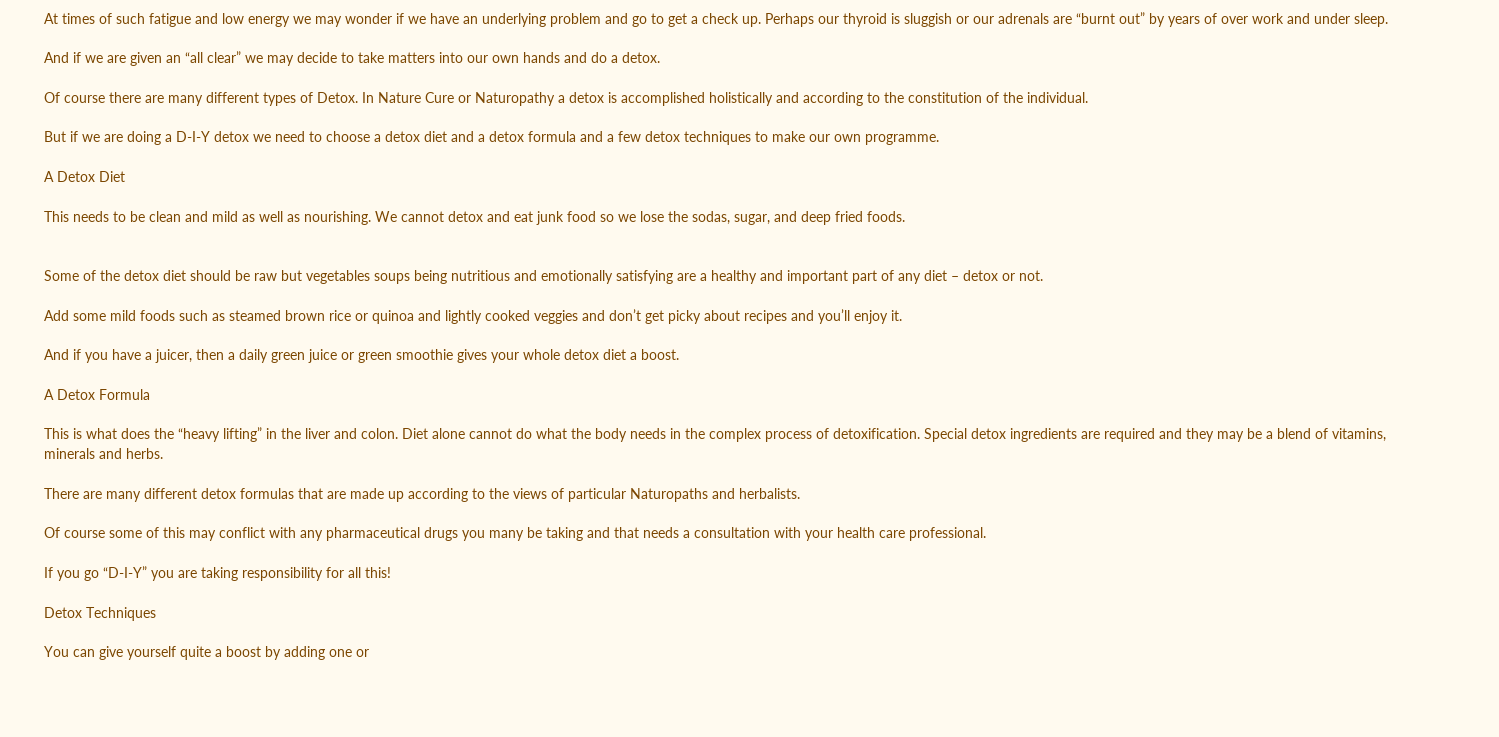At times of such fatigue and low energy we may wonder if we have an underlying problem and go to get a check up. Perhaps our thyroid is sluggish or our adrenals are “burnt out” by years of over work and under sleep.

And if we are given an “all clear” we may decide to take matters into our own hands and do a detox.

Of course there are many different types of Detox. In Nature Cure or Naturopathy a detox is accomplished holistically and according to the constitution of the individual.

But if we are doing a D-I-Y detox we need to choose a detox diet and a detox formula and a few detox techniques to make our own programme.

A Detox Diet

This needs to be clean and mild as well as nourishing. We cannot detox and eat junk food so we lose the sodas, sugar, and deep fried foods.


Some of the detox diet should be raw but vegetables soups being nutritious and emotionally satisfying are a healthy and important part of any diet – detox or not.

Add some mild foods such as steamed brown rice or quinoa and lightly cooked veggies and don’t get picky about recipes and you’ll enjoy it.

And if you have a juicer, then a daily green juice or green smoothie gives your whole detox diet a boost.

A Detox Formula

This is what does the “heavy lifting” in the liver and colon. Diet alone cannot do what the body needs in the complex process of detoxification. Special detox ingredients are required and they may be a blend of vitamins, minerals and herbs.

There are many different detox formulas that are made up according to the views of particular Naturopaths and herbalists.

Of course some of this may conflict with any pharmaceutical drugs you many be taking and that needs a consultation with your health care professional.

If you go “D-I-Y” you are taking responsibility for all this!

Detox Techniques

You can give yourself quite a boost by adding one or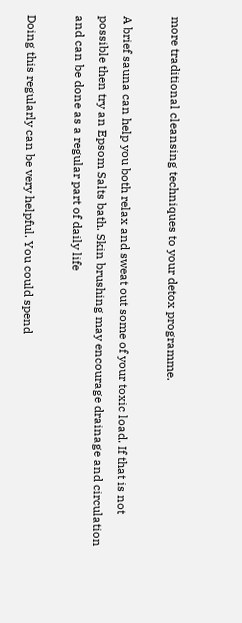more traditional cleansing techniques to your detox programme.

A brief sauna can help you both relax and sweat out some of your toxic load. If that is not possible then try an Epsom Salts bath. Skin brushing may encourage drainage and circulation and can be done as a regular part of daily life

Doing this regularly can be very helpful. You could spend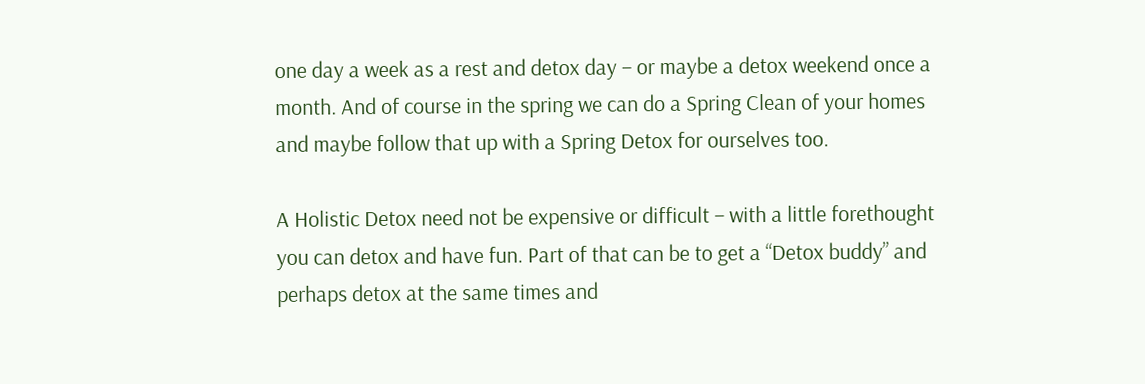one day a week as a rest and detox day – or maybe a detox weekend once a month. And of course in the spring we can do a Spring Clean of your homes and maybe follow that up with a Spring Detox for ourselves too.

A Holistic Detox need not be expensive or difficult – with a little forethought you can detox and have fun. Part of that can be to get a “Detox buddy” and perhaps detox at the same times and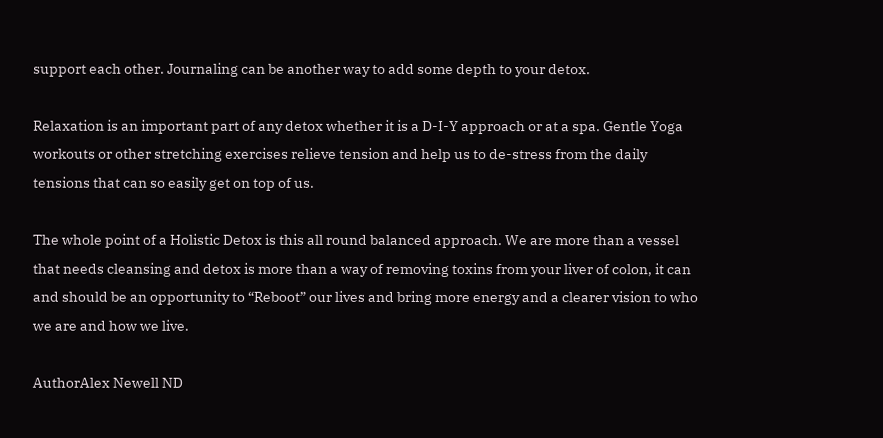support each other. Journaling can be another way to add some depth to your detox.

Relaxation is an important part of any detox whether it is a D-I-Y approach or at a spa. Gentle Yoga workouts or other stretching exercises relieve tension and help us to de-stress from the daily tensions that can so easily get on top of us.

The whole point of a Holistic Detox is this all round balanced approach. We are more than a vessel that needs cleansing and detox is more than a way of removing toxins from your liver of colon, it can and should be an opportunity to “Reboot” our lives and bring more energy and a clearer vision to who we are and how we live.

AuthorAlex Newell ND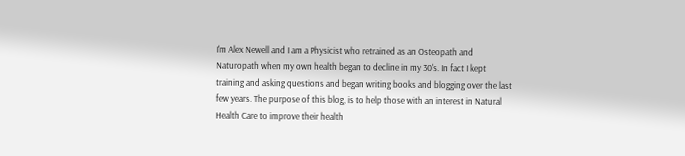I'm Alex Newell and I am a Physicist who retrained as an Osteopath and Naturopath when my own health began to decline in my 30's. In fact I kept training and asking questions and began writing books and blogging over the last few years. The purpose of this blog, is to help those with an interest in Natural Health Care to improve their health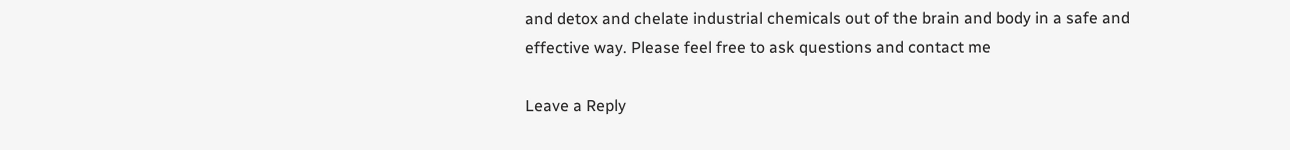and detox and chelate industrial chemicals out of the brain and body in a safe and effective way. Please feel free to ask questions and contact me

Leave a Reply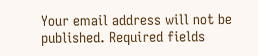Your email address will not be published. Required fields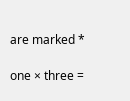are marked *

one × three =